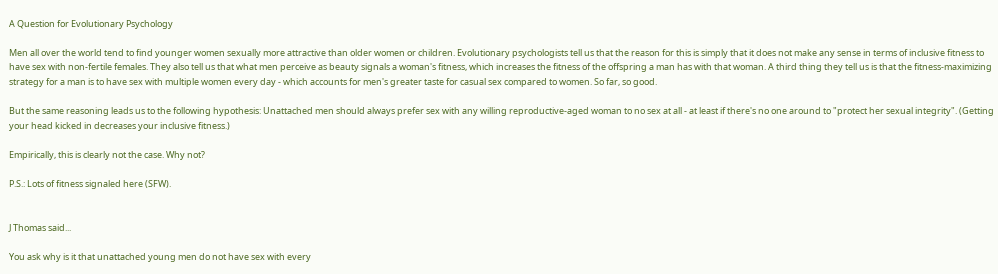A Question for Evolutionary Psychology

Men all over the world tend to find younger women sexually more attractive than older women or children. Evolutionary psychologists tell us that the reason for this is simply that it does not make any sense in terms of inclusive fitness to have sex with non-fertile females. They also tell us that what men perceive as beauty signals a woman's fitness, which increases the fitness of the offspring a man has with that woman. A third thing they tell us is that the fitness-maximizing strategy for a man is to have sex with multiple women every day - which accounts for men's greater taste for casual sex compared to women. So far, so good.

But the same reasoning leads us to the following hypothesis: Unattached men should always prefer sex with any willing reproductive-aged woman to no sex at all - at least if there's no one around to "protect her sexual integrity". (Getting your head kicked in decreases your inclusive fitness.)

Empirically, this is clearly not the case. Why not?

P.S.: Lots of fitness signaled here (SFW).


J Thomas said...

You ask why is it that unattached young men do not have sex with every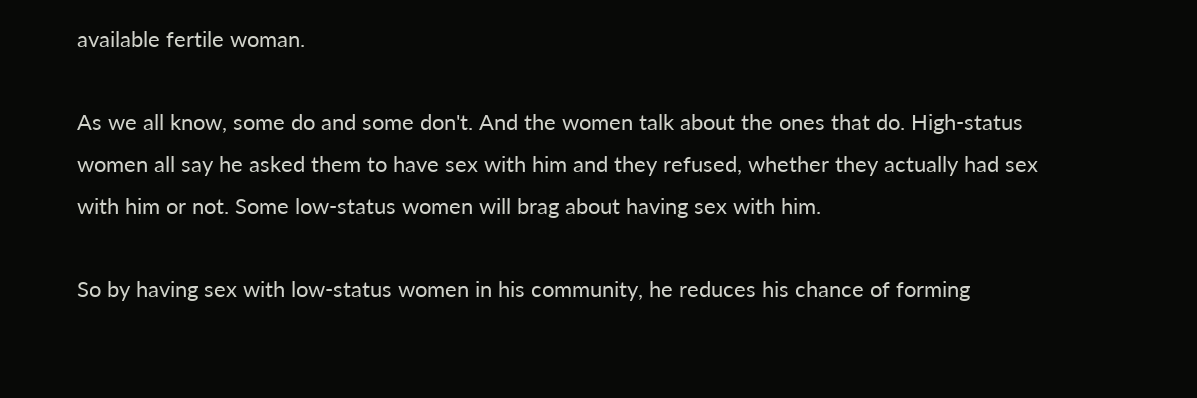available fertile woman.

As we all know, some do and some don't. And the women talk about the ones that do. High-status women all say he asked them to have sex with him and they refused, whether they actually had sex with him or not. Some low-status women will brag about having sex with him.

So by having sex with low-status women in his community, he reduces his chance of forming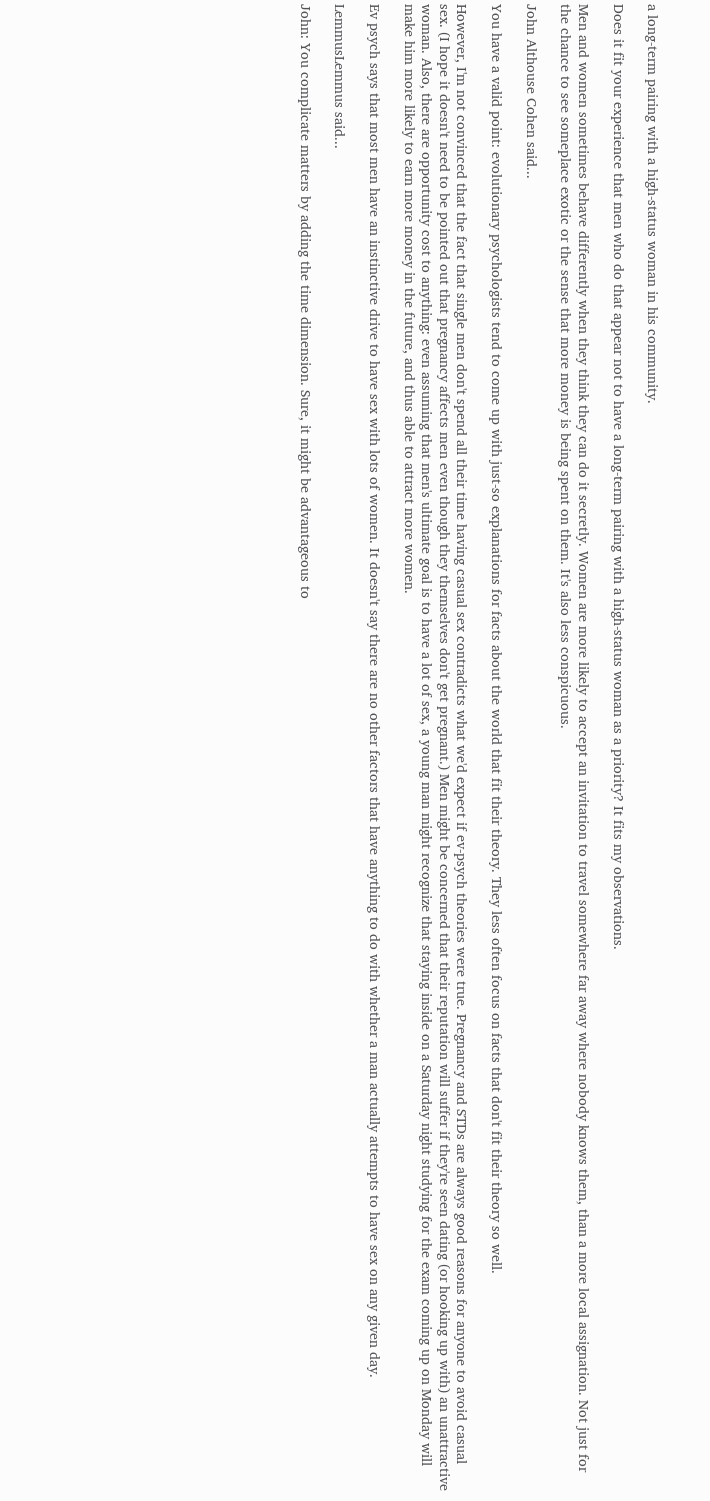a long-term pairing with a high-status woman in his community.

Does it fit your experience that men who do that appear not to have a long-term pairing with a high-status woman as a priority? It fits my observations.

Men and women sometimes behave differently when they think they can do it secretly. Women are more likely to accept an invitation to travel somewhere far away where nobody knows them, than a more local assignation. Not just for the chance to see someplace exotic or the sense that more money is being spent on them. It's also less conspicuous.

John Althouse Cohen said...

You have a valid point: evolutionary psychologists tend to come up with just-so explanations for facts about the world that fit their theory. They less often focus on facts that don't fit their theory so well.

However, I'm not convinced that the fact that single men don't spend all their time having casual sex contradicts what we'd expect if ev-psych theories were true. Pregnancy and STDs are always good reasons for anyone to avoid casual sex. (I hope it doesn't need to be pointed out that pregnancy affects men even though they themselves don't get pregnant.) Men might be concerned that their reputation will suffer if they're seen dating (or hooking up with) an unattractive woman. Also, there are opportunity cost to anything: even assuming that men's ultimate goal is to have a lot of sex, a young man might recognize that staying inside on a Saturday night studying for the exam coming up on Monday will make him more likely to earn more money in the future, and thus able to attract more women.

Ev psych says that most men have an instinctive drive to have sex with lots of women. It doesn't say there are no other factors that have anything to do with whether a man actually attempts to have sex on any given day.

LemmusLemmus said...

John: You complicate matters by adding the time dimension. Sure, it might be advantageous to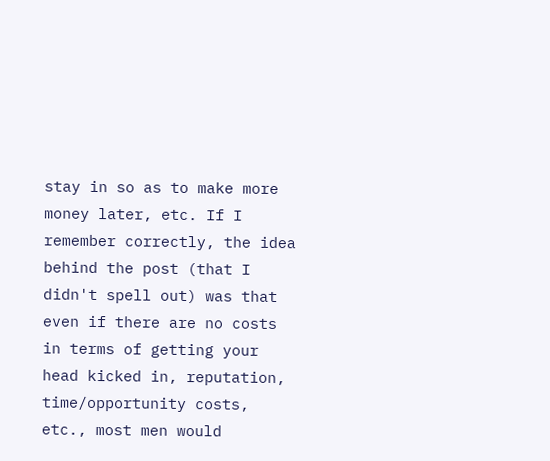stay in so as to make more money later, etc. If I remember correctly, the idea behind the post (that I didn't spell out) was that even if there are no costs in terms of getting your head kicked in, reputation, time/opportunity costs, etc., most men would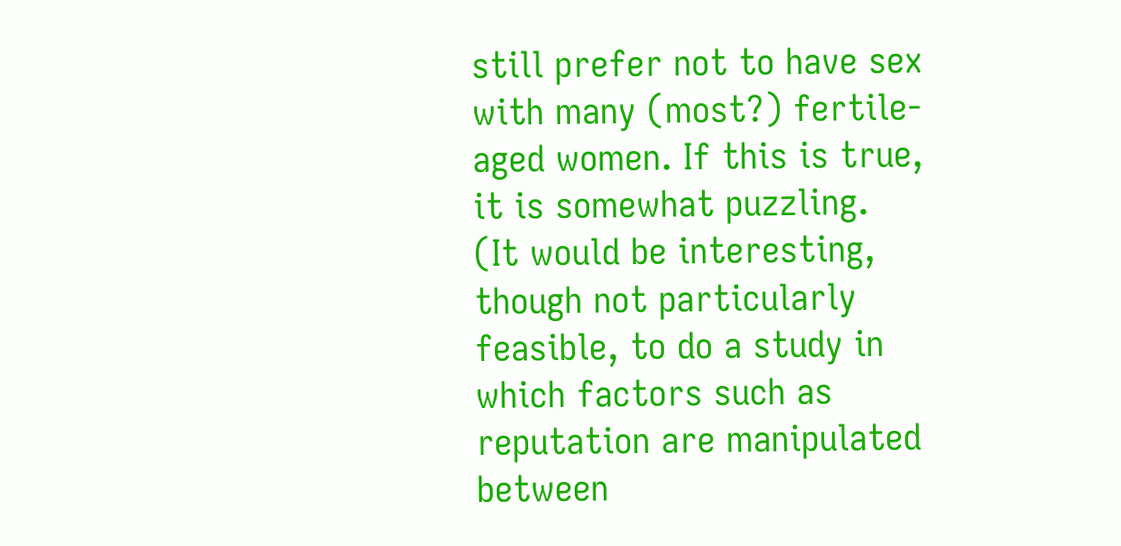still prefer not to have sex with many (most?) fertile-aged women. If this is true, it is somewhat puzzling. (It would be interesting, though not particularly feasible, to do a study in which factors such as reputation are manipulated between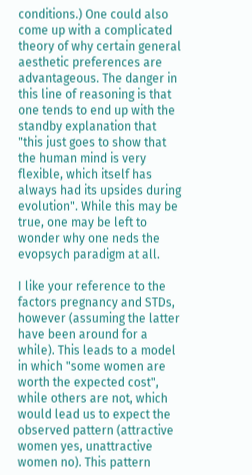conditions.) One could also come up with a complicated theory of why certain general aesthetic preferences are advantageous. The danger in this line of reasoning is that one tends to end up with the standby explanation that "this just goes to show that the human mind is very flexible, which itself has always had its upsides during evolution". While this may be true, one may be left to wonder why one neds the evopsych paradigm at all.

I like your reference to the factors pregnancy and STDs, however (assuming the latter have been around for a while). This leads to a model in which "some women are worth the expected cost", while others are not, which would lead us to expect the observed pattern (attractive women yes, unattractive women no). This pattern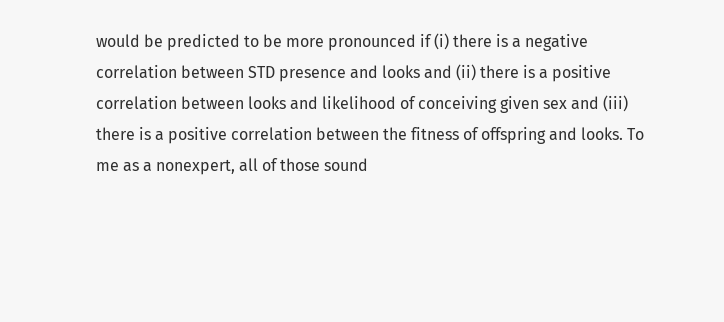would be predicted to be more pronounced if (i) there is a negative correlation between STD presence and looks and (ii) there is a positive correlation between looks and likelihood of conceiving given sex and (iii) there is a positive correlation between the fitness of offspring and looks. To me as a nonexpert, all of those sound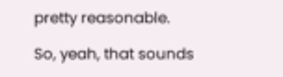pretty reasonable.

So, yeah, that sounds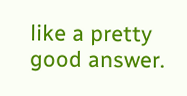like a pretty good answer.